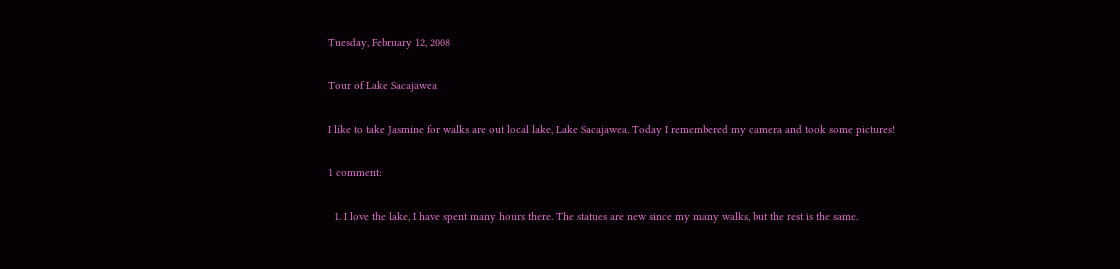Tuesday, February 12, 2008

Tour of Lake Sacajawea

I like to take Jasmine for walks are out local lake, Lake Sacajawea. Today I remembered my camera and took some pictures!

1 comment:

  1. I love the lake, I have spent many hours there. The statues are new since my many walks, but the rest is the same.